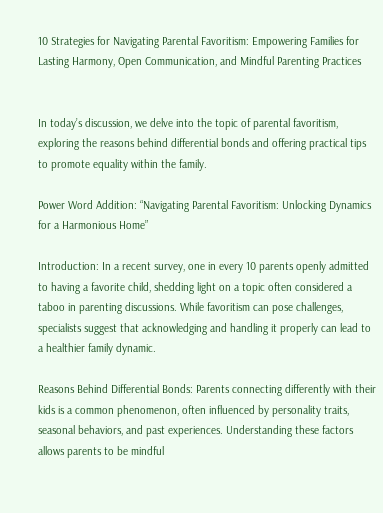10 Strategies for Navigating Parental Favoritism: Empowering Families for Lasting Harmony, Open Communication, and Mindful Parenting Practices


In today’s discussion, we delve into the topic of parental favoritism, exploring the reasons behind differential bonds and offering practical tips to promote equality within the family.

Power Word Addition: “Navigating Parental Favoritism: Unlocking Dynamics for a Harmonious Home”

Introduction: In a recent survey, one in every 10 parents openly admitted to having a favorite child, shedding light on a topic often considered a taboo in parenting discussions. While favoritism can pose challenges, specialists suggest that acknowledging and handling it properly can lead to a healthier family dynamic.

Reasons Behind Differential Bonds: Parents connecting differently with their kids is a common phenomenon, often influenced by personality traits, seasonal behaviors, and past experiences. Understanding these factors allows parents to be mindful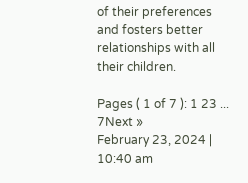of their preferences and fosters better relationships with all their children.

Pages ( 1 of 7 ): 1 23 ... 7Next »
February 23, 2024 | 10:40 am